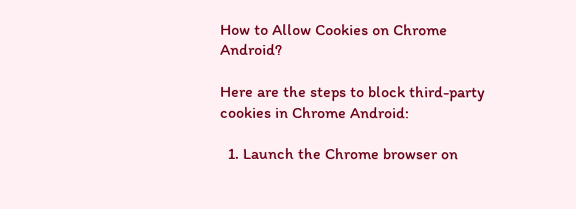How to Allow Cookies on Chrome Android?

Here are the steps to block third-party cookies in Chrome Android:

  1. Launch the Chrome browser on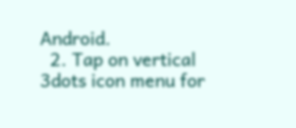Android.
  2. Tap on vertical 3dots icon menu for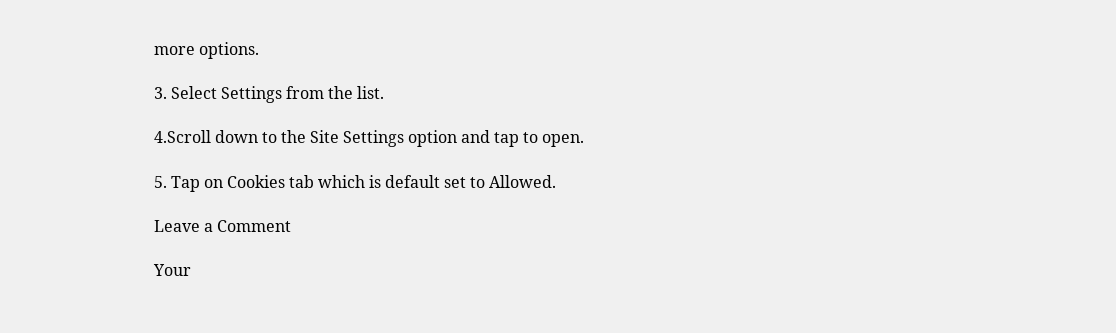more options.

3. Select Settings from the list.

4.Scroll down to the Site Settings option and tap to open.

5. Tap on Cookies tab which is default set to Allowed.

Leave a Comment

Your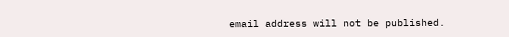email address will not be published.